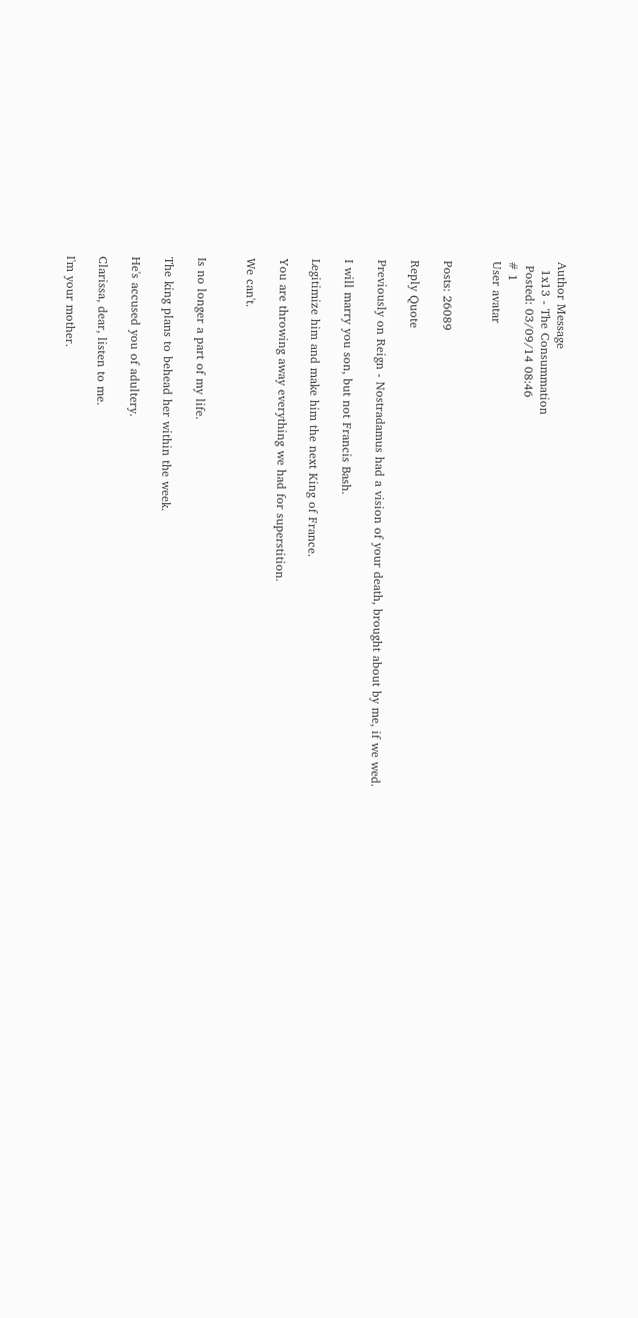Author Message
  1x13 - The Consummation
 Posted: 03/09/14 08:46
# 1
User avatar


Posts: 26089

Reply Quote

Previously on Reign - Nostradamus had a vision of your death, brought about by me, if we wed.

I will marry you son, but not Francis Bash.

Legitimize him and make him the next King of France.

You are throwing away everything we had for superstition.

We can't.


Is no longer a part of my life.

The king plans to behead her within the week.

He's accused you of adultery.

Clarissa, dear, listen to me.

I'm your mother.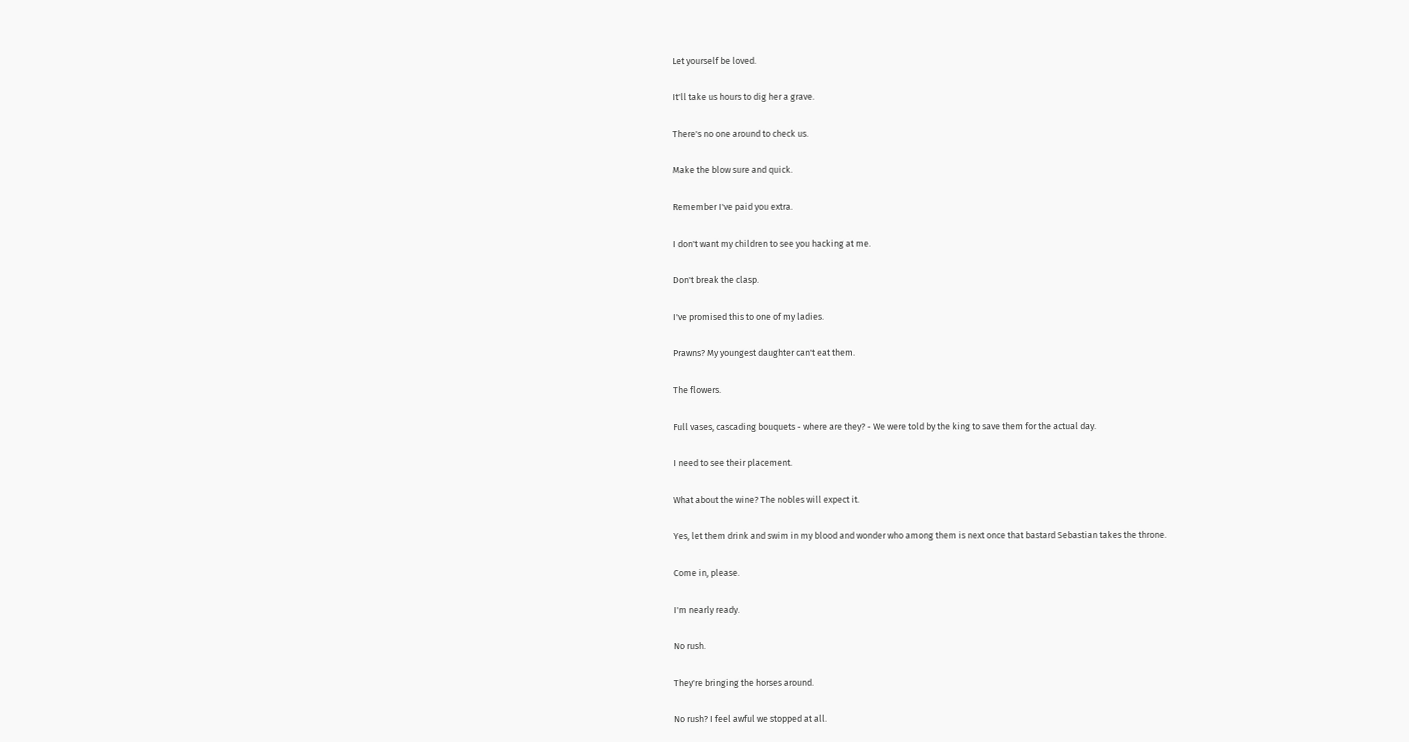Let yourself be loved.

It'll take us hours to dig her a grave.

There's no one around to check us.

Make the blow sure and quick.

Remember I've paid you extra.

I don't want my children to see you hacking at me.

Don't break the clasp.

I've promised this to one of my ladies.

Prawns? My youngest daughter can't eat them.

The flowers.

Full vases, cascading bouquets - where are they? - We were told by the king to save them for the actual day.

I need to see their placement.

What about the wine? The nobles will expect it.

Yes, let them drink and swim in my blood and wonder who among them is next once that bastard Sebastian takes the throne.

Come in, please.

I'm nearly ready.

No rush.

They're bringing the horses around.

No rush? I feel awful we stopped at all.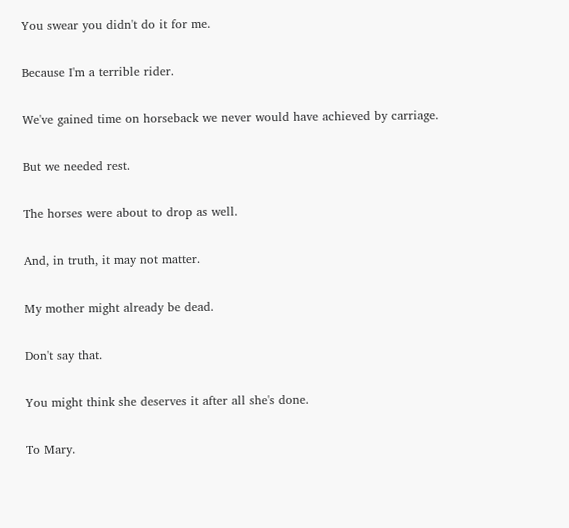You swear you didn't do it for me.

Because I'm a terrible rider.

We've gained time on horseback we never would have achieved by carriage.

But we needed rest.

The horses were about to drop as well.

And, in truth, it may not matter.

My mother might already be dead.

Don't say that.

You might think she deserves it after all she's done.

To Mary.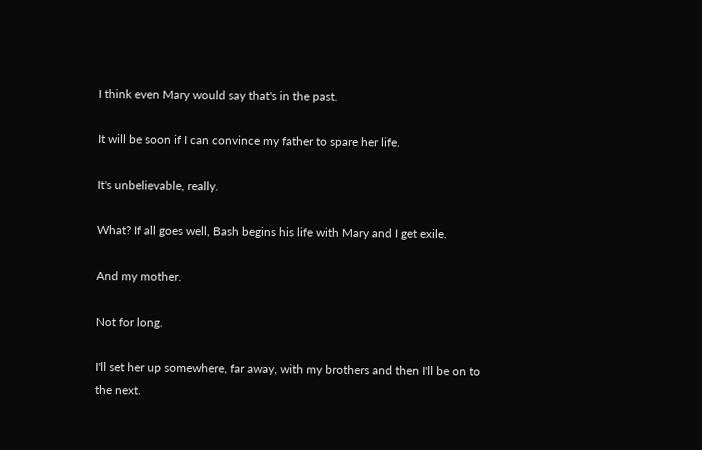I think even Mary would say that's in the past.

It will be soon if I can convince my father to spare her life.

It's unbelievable, really.

What? If all goes well, Bash begins his life with Mary and I get exile.

And my mother.

Not for long.

I'll set her up somewhere, far away, with my brothers and then I'll be on to the next.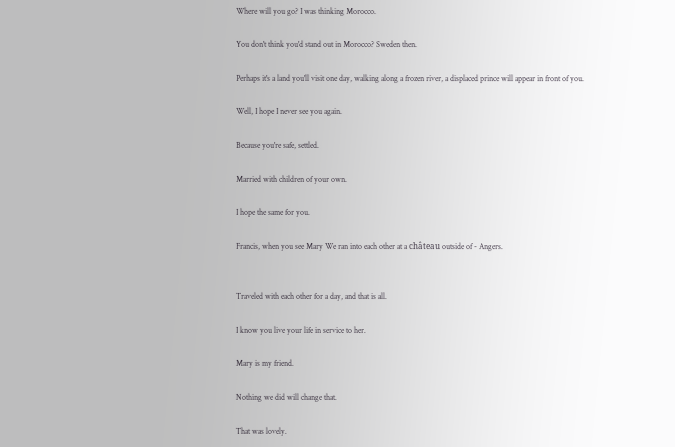Where will you go? I was thinking Morocco.

You don't think you'd stand out in Morocco? Sweden then.

Perhaps it's a land you'll visit one day, walking along a frozen river, a displaced prince will appear in front of you.

Well, I hope I never see you again.

Because you're safe, settled.

Married with children of your own.

I hope the same for you.

Francis, when you see Mary We ran into each other at a château outside of - Angers.


Traveled with each other for a day, and that is all.

I know you live your life in service to her.

Mary is my friend.

Nothing we did will change that.

That was lovely.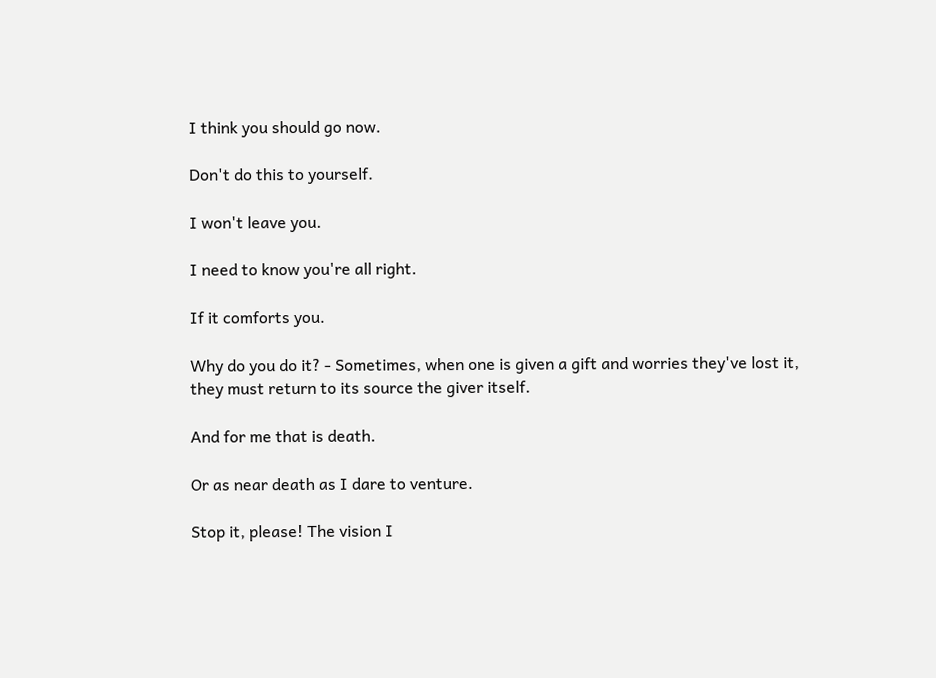I think you should go now.

Don't do this to yourself.

I won't leave you.

I need to know you're all right.

If it comforts you.

Why do you do it? - Sometimes, when one is given a gift and worries they've lost it, they must return to its source the giver itself.

And for me that is death.

Or as near death as I dare to venture.

Stop it, please! The vision I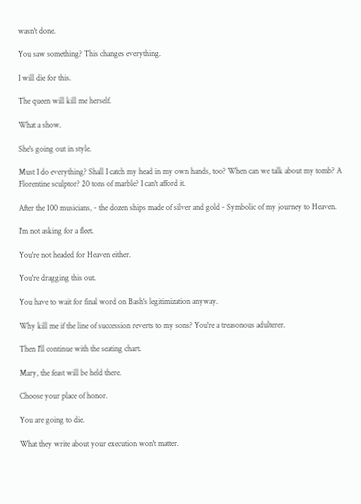wasn't done.

You saw something? This changes everything.

I will die for this.

The queen will kill me herself.

What a show.

She's going out in style.

Must I do everything? Shall I catch my head in my own hands, too? When can we talk about my tomb? A Florentine sculptor? 20 tons of marble? I can't afford it.

After the 100 musicians, - the dozen ships made of silver and gold - Symbolic of my journey to Heaven.

I'm not asking for a fleet.

You're not headed for Heaven either.

You're dragging this out.

You have to wait for final word on Bash's legitimization anyway.

Why kill me if the line of succession reverts to my sons? You're a treasonous adulterer.

Then I'll continue with the seating chart.

Mary, the feast will be held there.

Choose your place of honor.

You are going to die.

What they write about your execution won't matter.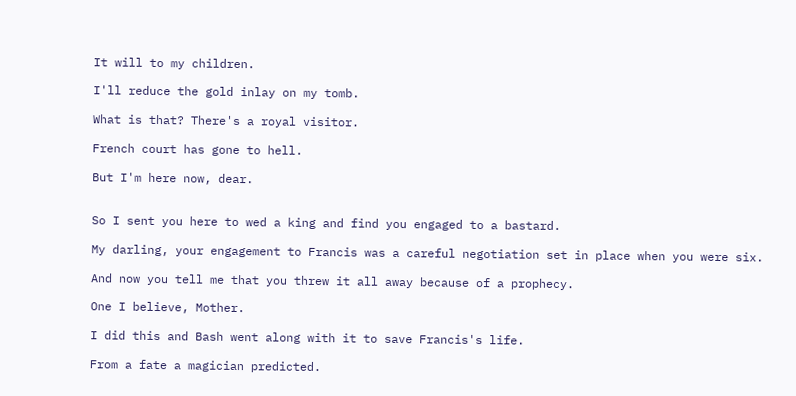It will to my children.

I'll reduce the gold inlay on my tomb.

What is that? There's a royal visitor.

French court has gone to hell.

But I'm here now, dear.


So I sent you here to wed a king and find you engaged to a bastard.

My darling, your engagement to Francis was a careful negotiation set in place when you were six.

And now you tell me that you threw it all away because of a prophecy.

One I believe, Mother.

I did this and Bash went along with it to save Francis's life.

From a fate a magician predicted.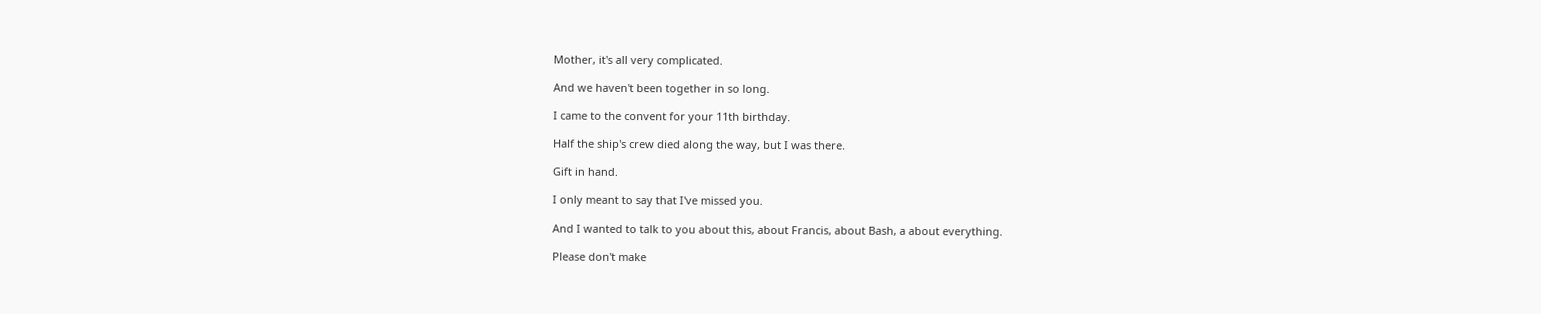Mother, it's all very complicated.

And we haven't been together in so long.

I came to the convent for your 11th birthday.

Half the ship's crew died along the way, but I was there.

Gift in hand.

I only meant to say that I've missed you.

And I wanted to talk to you about this, about Francis, about Bash, a about everything.

Please don't make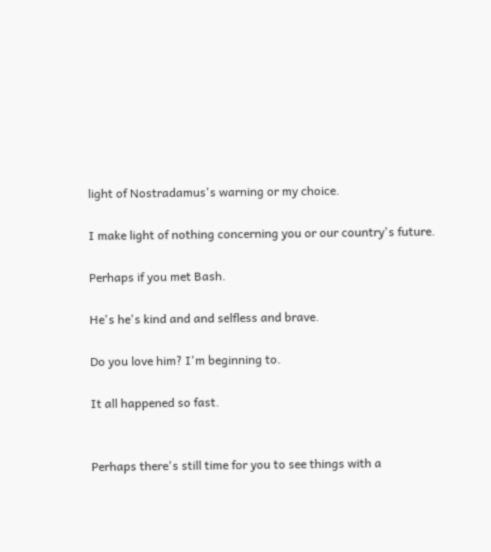light of Nostradamus's warning or my choice.

I make light of nothing concerning you or our country's future.

Perhaps if you met Bash.

He's he's kind and and selfless and brave.

Do you love him? I'm beginning to.

It all happened so fast.


Perhaps there's still time for you to see things with a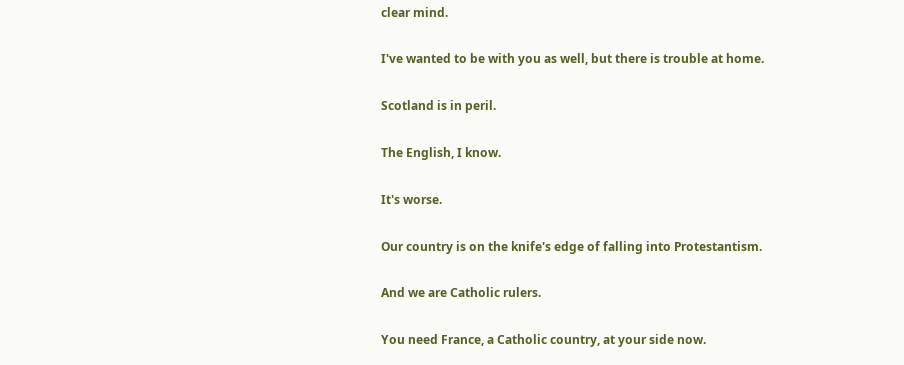clear mind.

I've wanted to be with you as well, but there is trouble at home.

Scotland is in peril.

The English, I know.

It's worse.

Our country is on the knife's edge of falling into Protestantism.

And we are Catholic rulers.

You need France, a Catholic country, at your side now.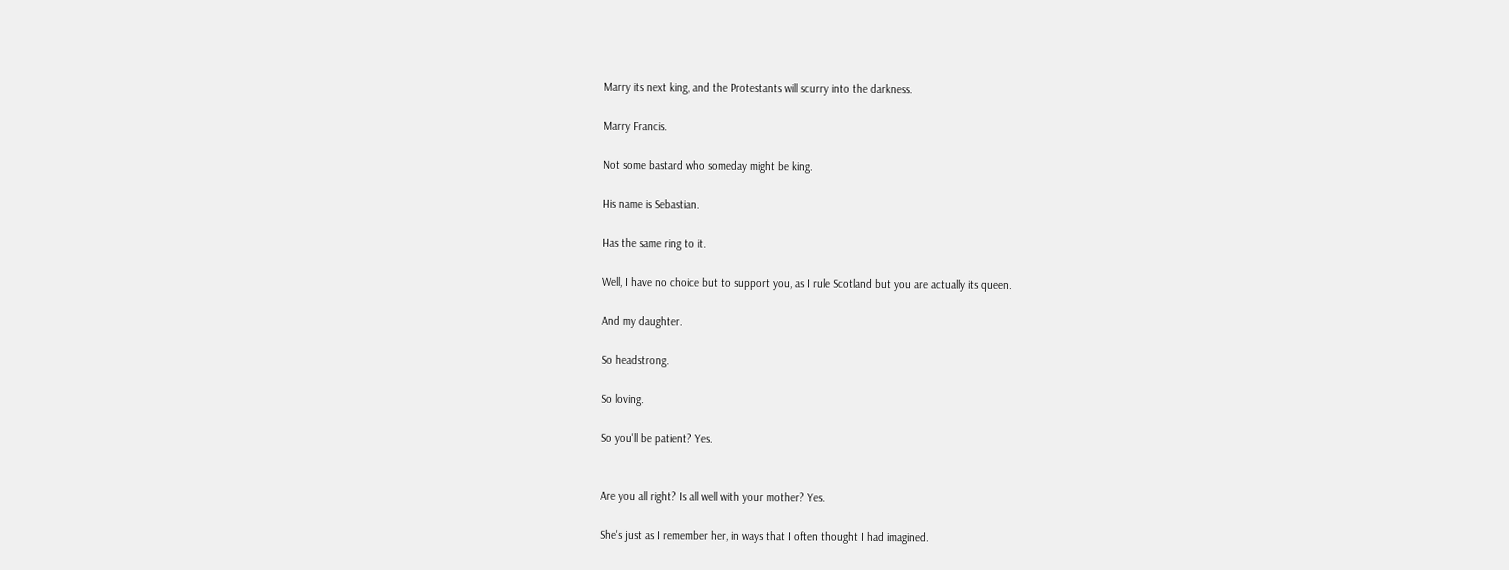Marry its next king, and the Protestants will scurry into the darkness.

Marry Francis.

Not some bastard who someday might be king.

His name is Sebastian.

Has the same ring to it.

Well, I have no choice but to support you, as I rule Scotland but you are actually its queen.

And my daughter.

So headstrong.

So loving.

So you'll be patient? Yes.


Are you all right? Is all well with your mother? Yes.

She's just as I remember her, in ways that I often thought I had imagined.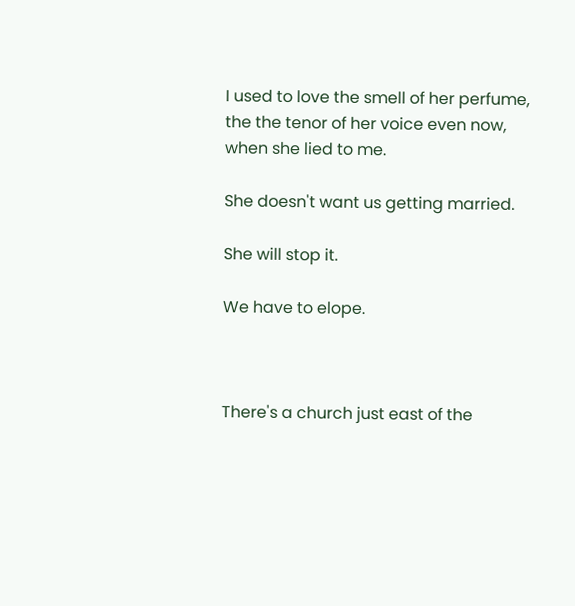I used to love the smell of her perfume, the the tenor of her voice even now, when she lied to me.

She doesn't want us getting married.

She will stop it.

We have to elope.



There's a church just east of the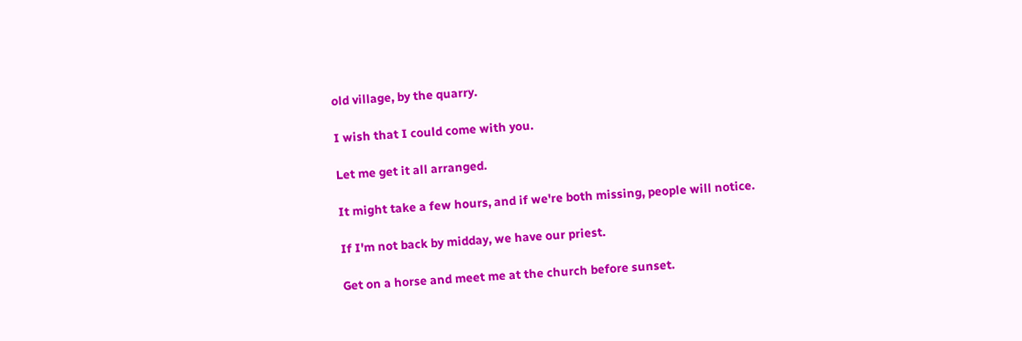old village, by the quarry.

I wish that I could come with you.

Let me get it all arranged.

It might take a few hours, and if we're both missing, people will notice.

If I'm not back by midday, we have our priest.

Get on a horse and meet me at the church before sunset.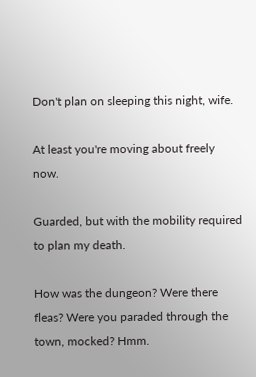Don't plan on sleeping this night, wife.

At least you're moving about freely now.

Guarded, but with the mobility required to plan my death.

How was the dungeon? Were there fleas? Were you paraded through the town, mocked? Hmm.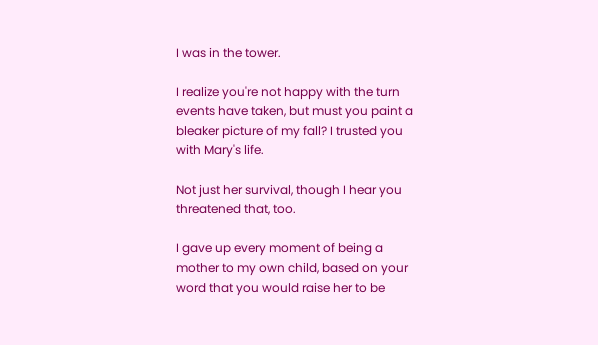I was in the tower.

I realize you're not happy with the turn events have taken, but must you paint a bleaker picture of my fall? I trusted you with Mary's life.

Not just her survival, though I hear you threatened that, too.

I gave up every moment of being a mother to my own child, based on your word that you would raise her to be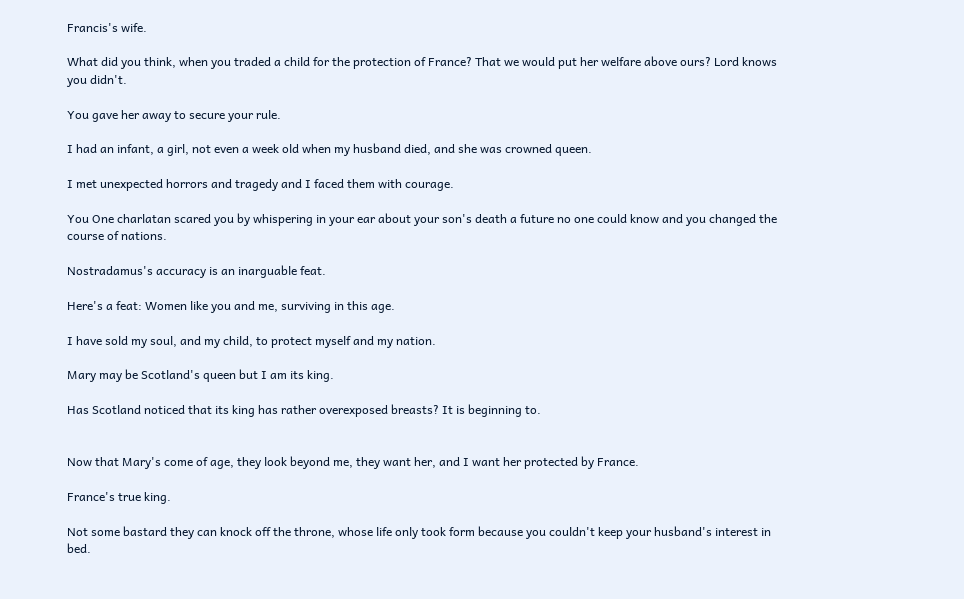Francis's wife.

What did you think, when you traded a child for the protection of France? That we would put her welfare above ours? Lord knows you didn't.

You gave her away to secure your rule.

I had an infant, a girl, not even a week old when my husband died, and she was crowned queen.

I met unexpected horrors and tragedy and I faced them with courage.

You One charlatan scared you by whispering in your ear about your son's death a future no one could know and you changed the course of nations.

Nostradamus's accuracy is an inarguable feat.

Here's a feat: Women like you and me, surviving in this age.

I have sold my soul, and my child, to protect myself and my nation.

Mary may be Scotland's queen but I am its king.

Has Scotland noticed that its king has rather overexposed breasts? It is beginning to.


Now that Mary's come of age, they look beyond me, they want her, and I want her protected by France.

France's true king.

Not some bastard they can knock off the throne, whose life only took form because you couldn't keep your husband's interest in bed.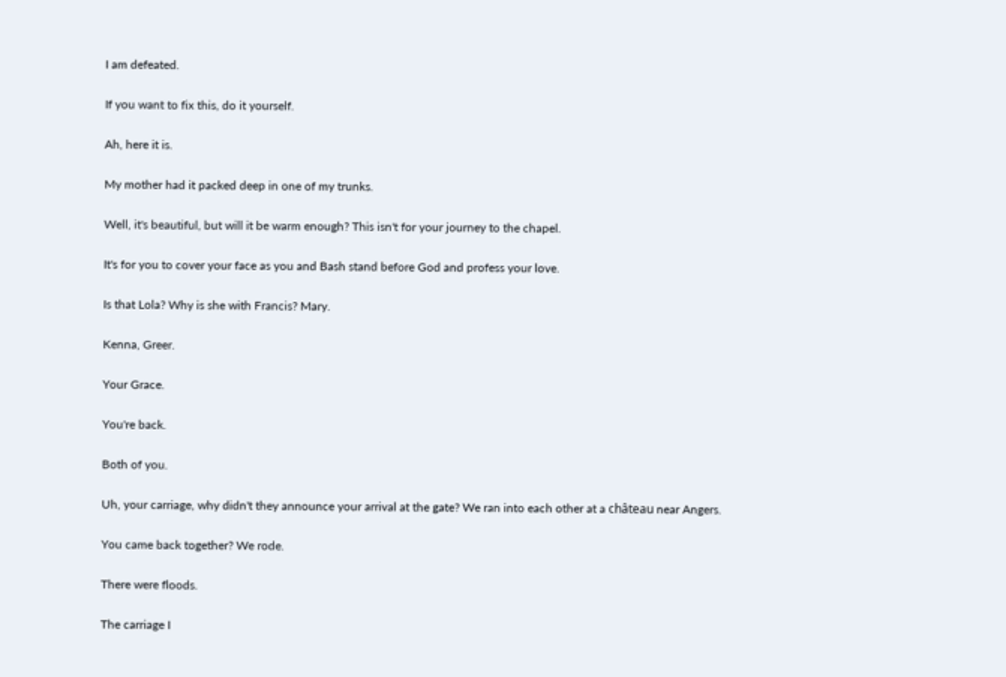I am defeated.

If you want to fix this, do it yourself.

Ah, here it is.

My mother had it packed deep in one of my trunks.

Well, it's beautiful, but will it be warm enough? This isn't for your journey to the chapel.

It's for you to cover your face as you and Bash stand before God and profess your love.

Is that Lola? Why is she with Francis? Mary.

Kenna, Greer.

Your Grace.

You're back.

Both of you.

Uh, your carriage, why didn't they announce your arrival at the gate? We ran into each other at a château near Angers.

You came back together? We rode.

There were floods.

The carriage I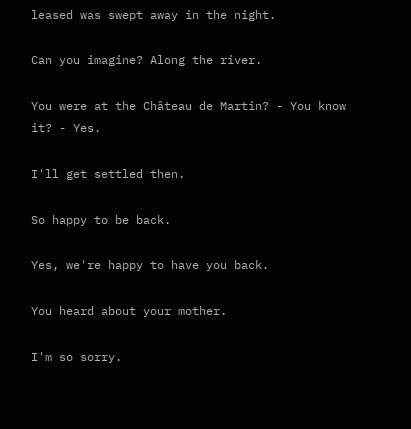leased was swept away in the night.

Can you imagine? Along the river.

You were at the Château de Martin? - You know it? - Yes.

I'll get settled then.

So happy to be back.

Yes, we're happy to have you back.

You heard about your mother.

I'm so sorry.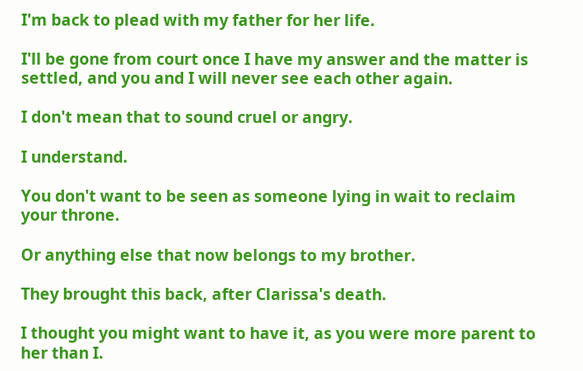I'm back to plead with my father for her life.

I'll be gone from court once I have my answer and the matter is settled, and you and I will never see each other again.

I don't mean that to sound cruel or angry.

I understand.

You don't want to be seen as someone lying in wait to reclaim your throne.

Or anything else that now belongs to my brother.

They brought this back, after Clarissa's death.

I thought you might want to have it, as you were more parent to her than I.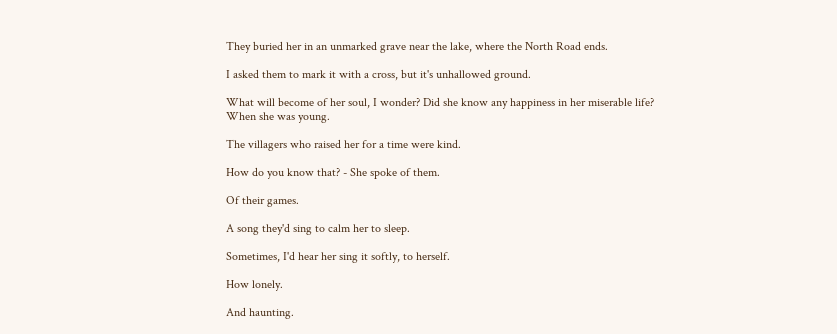They buried her in an unmarked grave near the lake, where the North Road ends.

I asked them to mark it with a cross, but it's unhallowed ground.

What will become of her soul, I wonder? Did she know any happiness in her miserable life? When she was young.

The villagers who raised her for a time were kind.

How do you know that? - She spoke of them.

Of their games.

A song they'd sing to calm her to sleep.

Sometimes, I'd hear her sing it softly, to herself.

How lonely.

And haunting.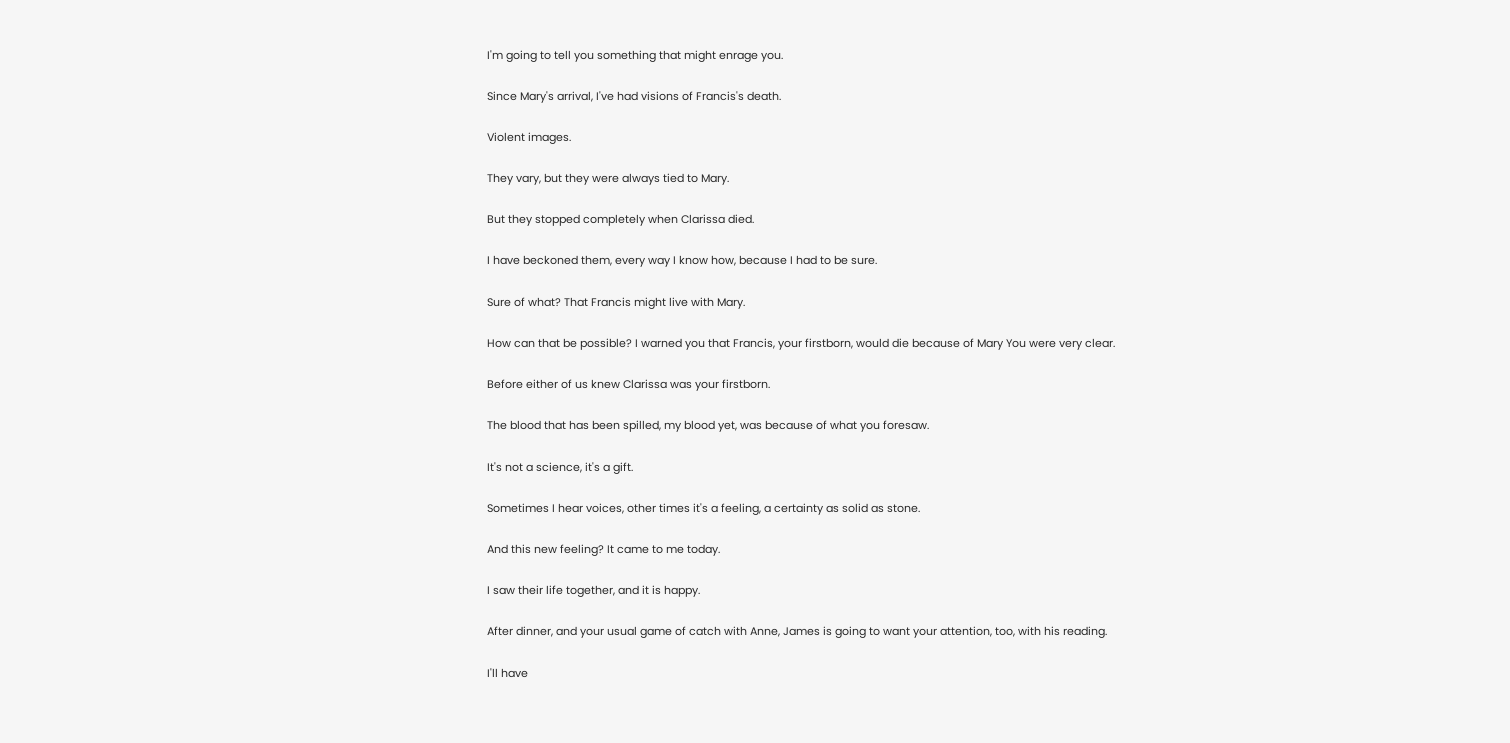I'm going to tell you something that might enrage you.

Since Mary's arrival, I've had visions of Francis's death.

Violent images.

They vary, but they were always tied to Mary.

But they stopped completely when Clarissa died.

I have beckoned them, every way I know how, because I had to be sure.

Sure of what? That Francis might live with Mary.

How can that be possible? I warned you that Francis, your firstborn, would die because of Mary You were very clear.

Before either of us knew Clarissa was your firstborn.

The blood that has been spilled, my blood yet, was because of what you foresaw.

It's not a science, it's a gift.

Sometimes I hear voices, other times it's a feeling, a certainty as solid as stone.

And this new feeling? It came to me today.

I saw their life together, and it is happy.

After dinner, and your usual game of catch with Anne, James is going to want your attention, too, with his reading.

I'll have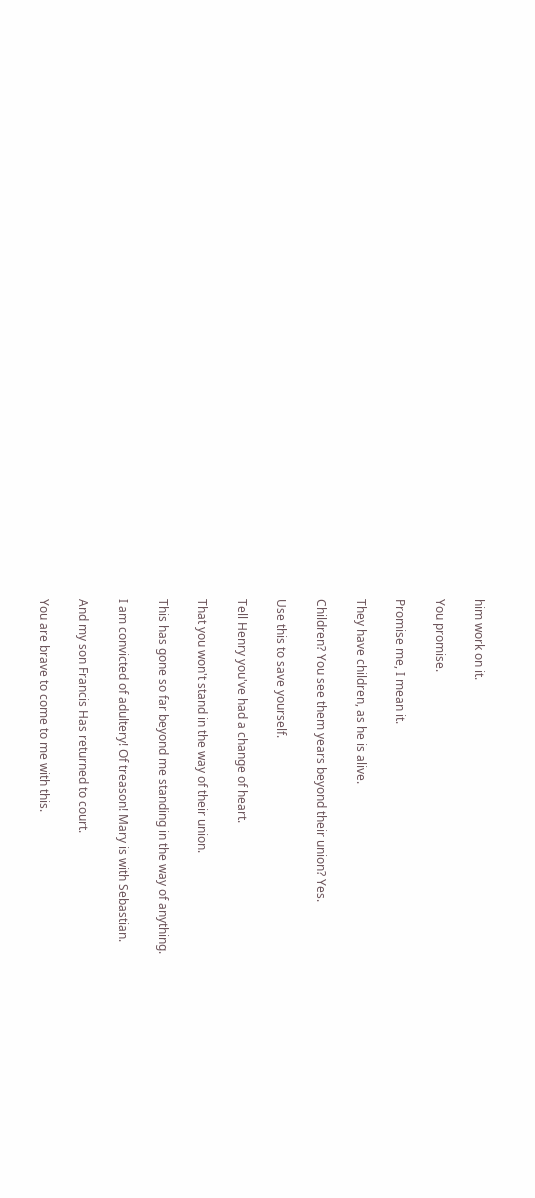him work on it.

You promise.

Promise me, I mean it.

They have children, as he is alive.

Children? You see them years beyond their union? Yes.

Use this to save yourself.

Tell Henry you've had a change of heart.

That you won't stand in the way of their union.

This has gone so far beyond me standing in the way of anything.

I am convicted of adultery! Of treason! Mary is with Sebastian.

And my son Francis Has returned to court.

You are brave to come to me with this.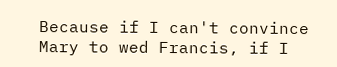Because if I can't convince Mary to wed Francis, if I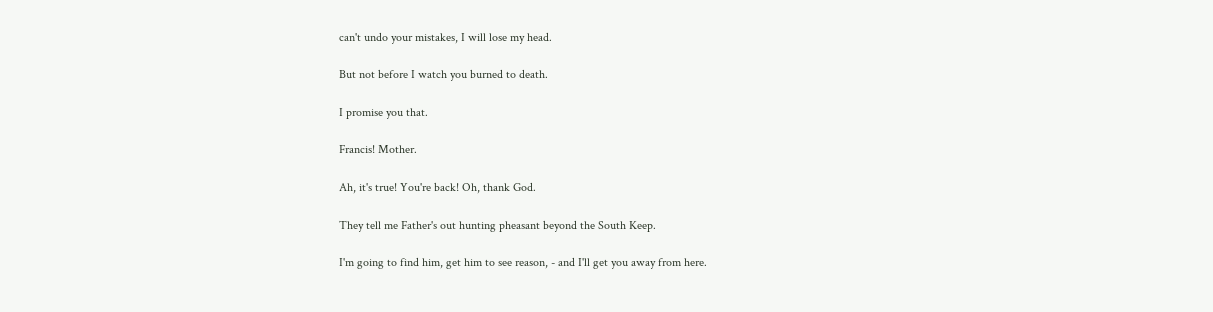can't undo your mistakes, I will lose my head.

But not before I watch you burned to death.

I promise you that.

Francis! Mother.

Ah, it's true! You're back! Oh, thank God.

They tell me Father's out hunting pheasant beyond the South Keep.

I'm going to find him, get him to see reason, - and I'll get you away from here.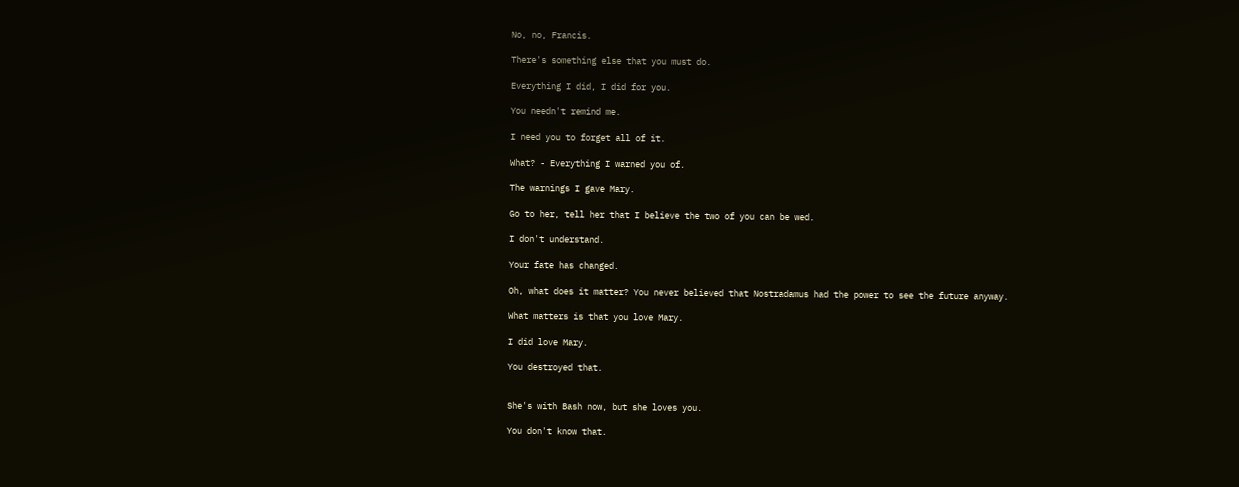No, no, Francis.

There's something else that you must do.

Everything I did, I did for you.

You needn't remind me.

I need you to forget all of it.

What? - Everything I warned you of.

The warnings I gave Mary.

Go to her, tell her that I believe the two of you can be wed.

I don't understand.

Your fate has changed.

Oh, what does it matter? You never believed that Nostradamus had the power to see the future anyway.

What matters is that you love Mary.

I did love Mary.

You destroyed that.


She's with Bash now, but she loves you.

You don't know that.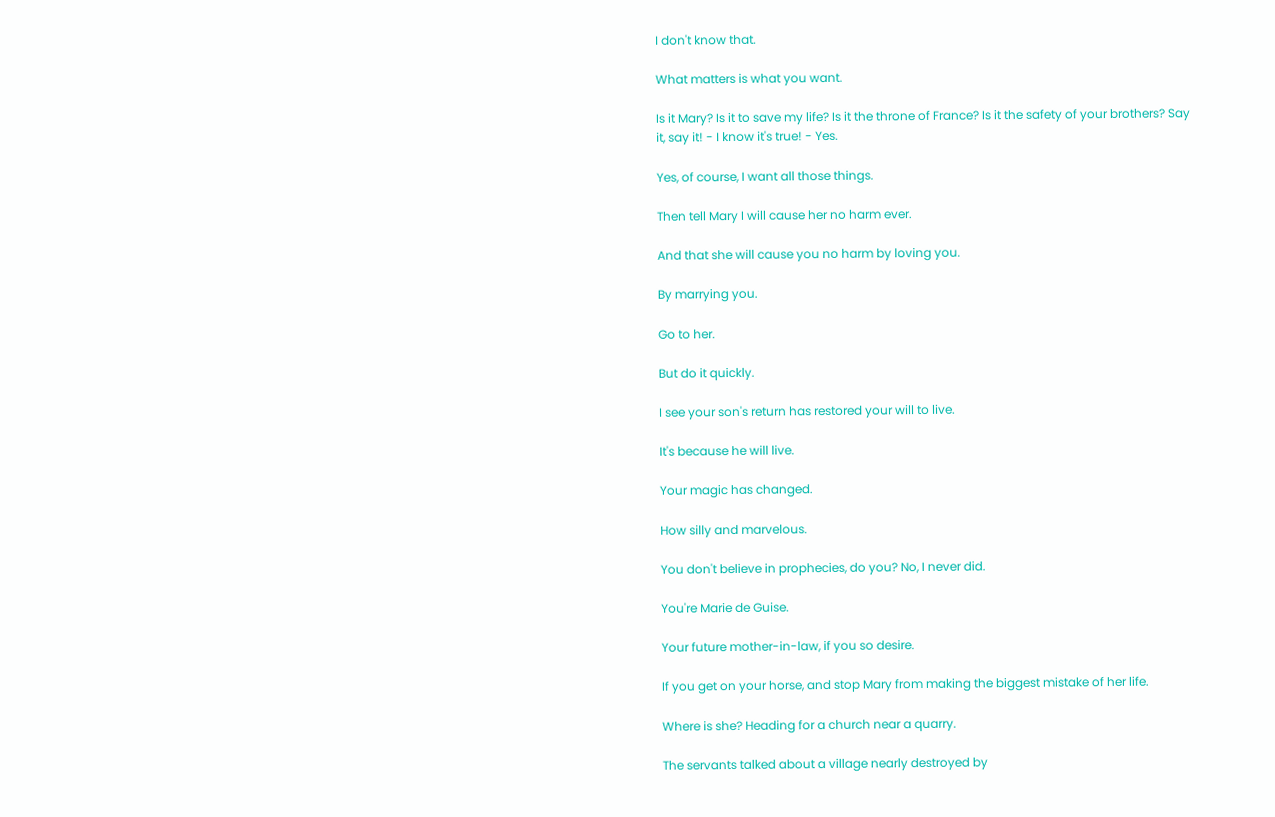I don't know that.

What matters is what you want.

Is it Mary? Is it to save my life? Is it the throne of France? Is it the safety of your brothers? Say it, say it! - I know it's true! - Yes.

Yes, of course, I want all those things.

Then tell Mary I will cause her no harm ever.

And that she will cause you no harm by loving you.

By marrying you.

Go to her.

But do it quickly.

I see your son's return has restored your will to live.

It's because he will live.

Your magic has changed.

How silly and marvelous.

You don't believe in prophecies, do you? No, I never did.

You're Marie de Guise.

Your future mother-in-law, if you so desire.

If you get on your horse, and stop Mary from making the biggest mistake of her life.

Where is she? Heading for a church near a quarry.

The servants talked about a village nearly destroyed by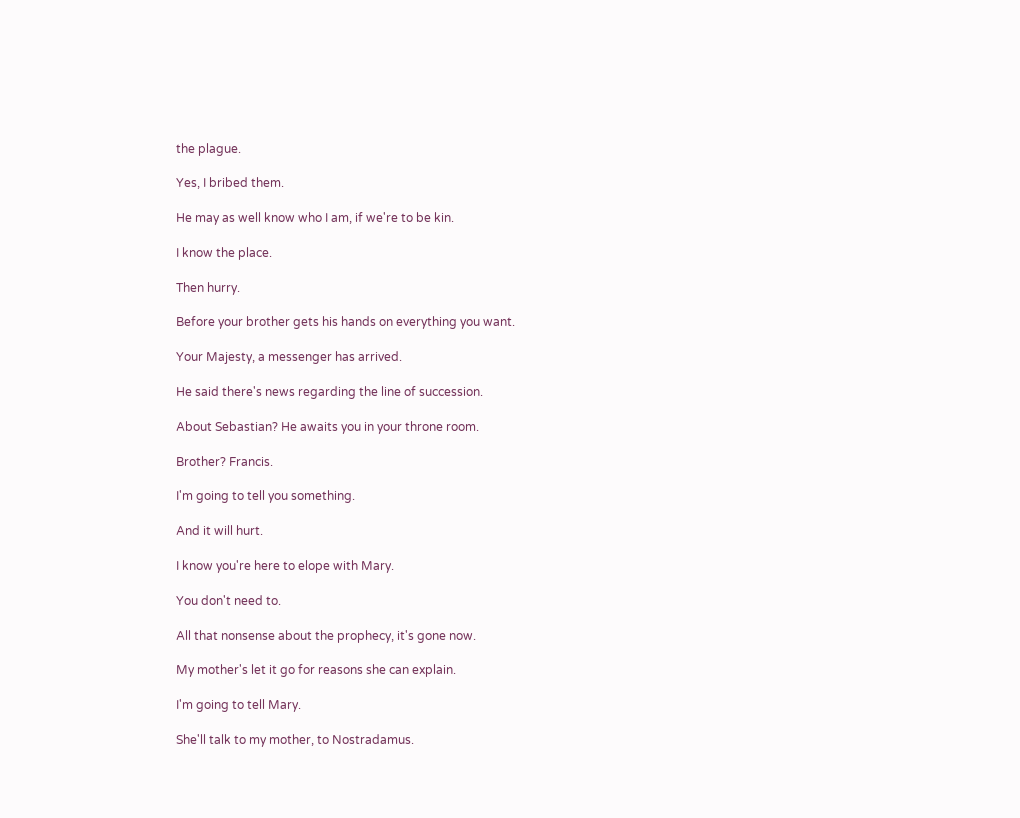the plague.

Yes, I bribed them.

He may as well know who I am, if we're to be kin.

I know the place.

Then hurry.

Before your brother gets his hands on everything you want.

Your Majesty, a messenger has arrived.

He said there's news regarding the line of succession.

About Sebastian? He awaits you in your throne room.

Brother? Francis.

I'm going to tell you something.

And it will hurt.

I know you're here to elope with Mary.

You don't need to.

All that nonsense about the prophecy, it's gone now.

My mother's let it go for reasons she can explain.

I'm going to tell Mary.

She'll talk to my mother, to Nostradamus.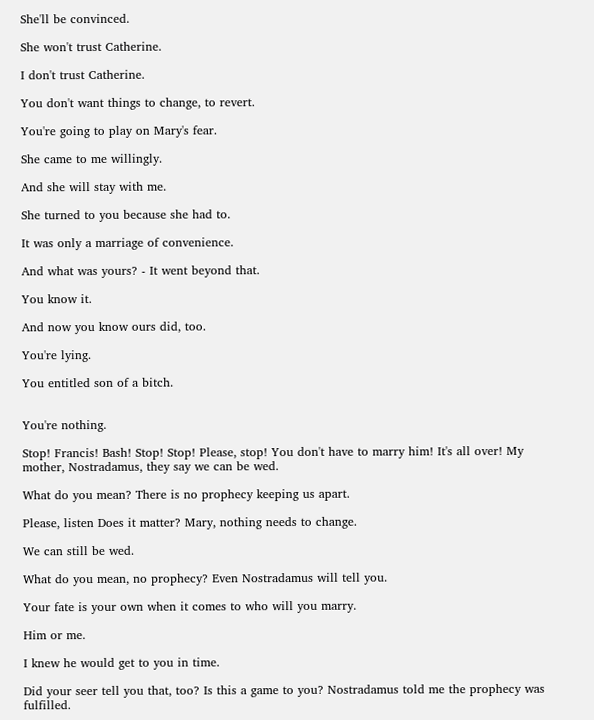She'll be convinced.

She won't trust Catherine.

I don't trust Catherine.

You don't want things to change, to revert.

You're going to play on Mary's fear.

She came to me willingly.

And she will stay with me.

She turned to you because she had to.

It was only a marriage of convenience.

And what was yours? - It went beyond that.

You know it.

And now you know ours did, too.

You're lying.

You entitled son of a bitch.


You're nothing.

Stop! Francis! Bash! Stop! Stop! Please, stop! You don't have to marry him! It's all over! My mother, Nostradamus, they say we can be wed.

What do you mean? There is no prophecy keeping us apart.

Please, listen Does it matter? Mary, nothing needs to change.

We can still be wed.

What do you mean, no prophecy? Even Nostradamus will tell you.

Your fate is your own when it comes to who will you marry.

Him or me.

I knew he would get to you in time.

Did your seer tell you that, too? Is this a game to you? Nostradamus told me the prophecy was fulfilled.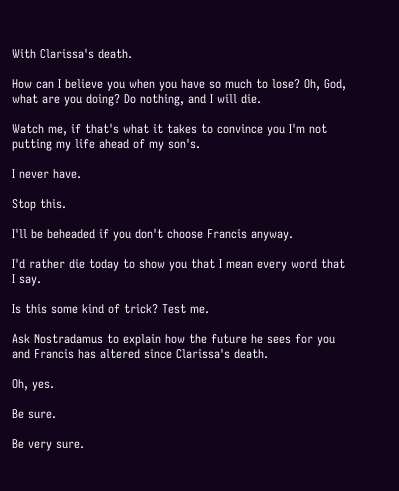With Clarissa's death.

How can I believe you when you have so much to lose? Oh, God, what are you doing? Do nothing, and I will die.

Watch me, if that's what it takes to convince you I'm not putting my life ahead of my son's.

I never have.

Stop this.

I'll be beheaded if you don't choose Francis anyway.

I'd rather die today to show you that I mean every word that I say.

Is this some kind of trick? Test me.

Ask Nostradamus to explain how the future he sees for you and Francis has altered since Clarissa's death.

Oh, yes.

Be sure.

Be very sure.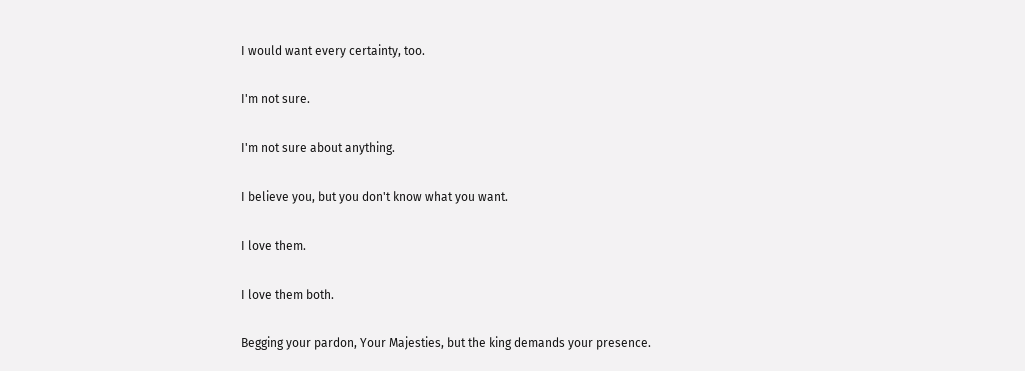I would want every certainty, too.

I'm not sure.

I'm not sure about anything.

I believe you, but you don't know what you want.

I love them.

I love them both.

Begging your pardon, Your Majesties, but the king demands your presence.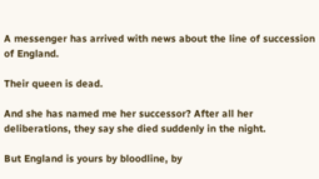A messenger has arrived with news about the line of succession of England.

Their queen is dead.

And she has named me her successor? After all her deliberations, they say she died suddenly in the night.

But England is yours by bloodline, by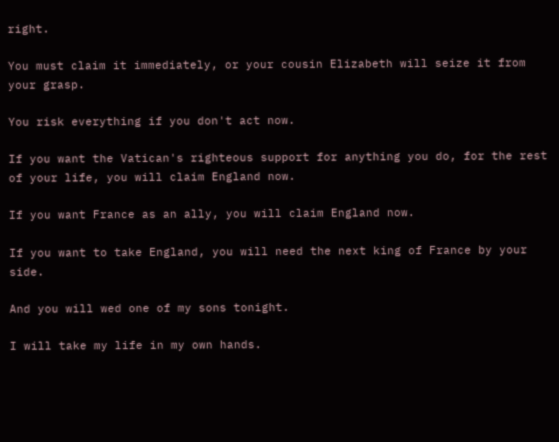right.

You must claim it immediately, or your cousin Elizabeth will seize it from your grasp.

You risk everything if you don't act now.

If you want the Vatican's righteous support for anything you do, for the rest of your life, you will claim England now.

If you want France as an ally, you will claim England now.

If you want to take England, you will need the next king of France by your side.

And you will wed one of my sons tonight.

I will take my life in my own hands.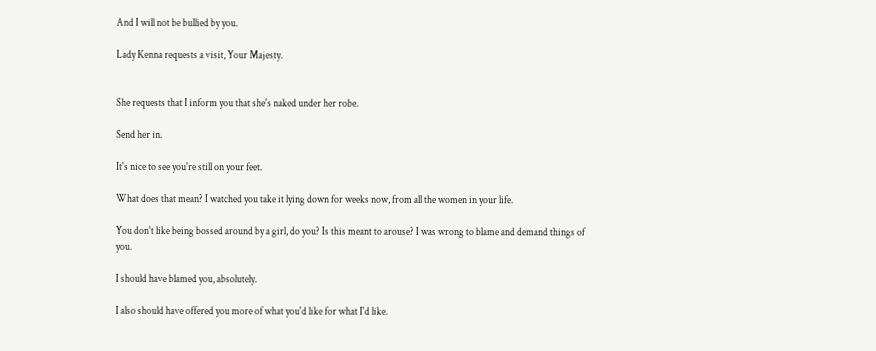And I will not be bullied by you.

Lady Kenna requests a visit, Your Majesty.


She requests that I inform you that she's naked under her robe.

Send her in.

It's nice to see you're still on your feet.

What does that mean? I watched you take it lying down for weeks now, from all the women in your life.

You don't like being bossed around by a girl, do you? Is this meant to arouse? I was wrong to blame and demand things of you.

I should have blamed you, absolutely.

I also should have offered you more of what you'd like for what I'd like.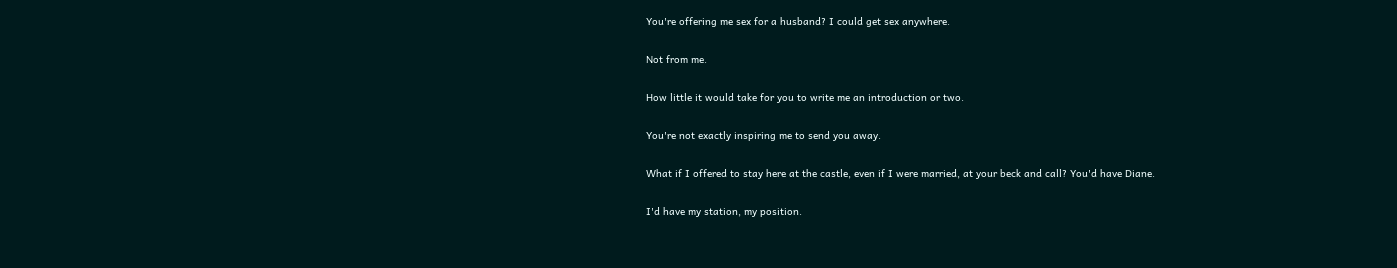You're offering me sex for a husband? I could get sex anywhere.

Not from me.

How little it would take for you to write me an introduction or two.

You're not exactly inspiring me to send you away.

What if I offered to stay here at the castle, even if I were married, at your beck and call? You'd have Diane.

I'd have my station, my position.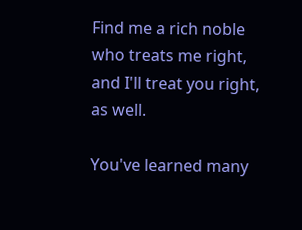Find me a rich noble who treats me right, and I'll treat you right, as well.

You've learned many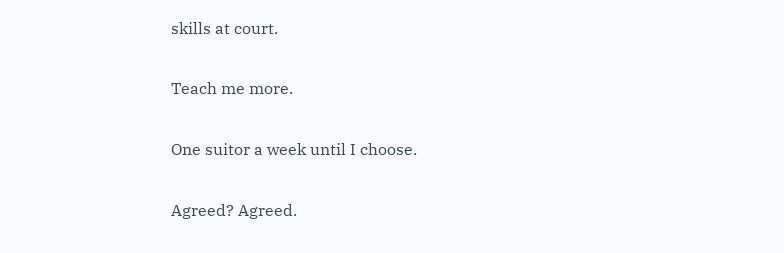skills at court.

Teach me more.

One suitor a week until I choose.

Agreed? Agreed.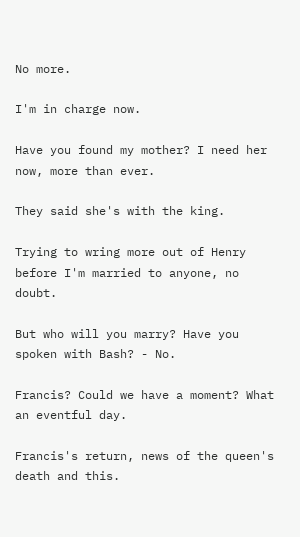No more.

I'm in charge now.

Have you found my mother? I need her now, more than ever.

They said she's with the king.

Trying to wring more out of Henry before I'm married to anyone, no doubt.

But who will you marry? Have you spoken with Bash? - No.

Francis? Could we have a moment? What an eventful day.

Francis's return, news of the queen's death and this.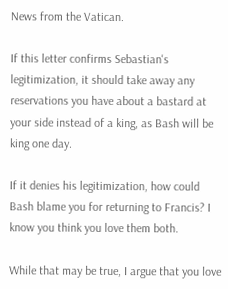News from the Vatican.

If this letter confirms Sebastian's legitimization, it should take away any reservations you have about a bastard at your side instead of a king, as Bash will be king one day.

If it denies his legitimization, how could Bash blame you for returning to Francis? I know you think you love them both.

While that may be true, I argue that you love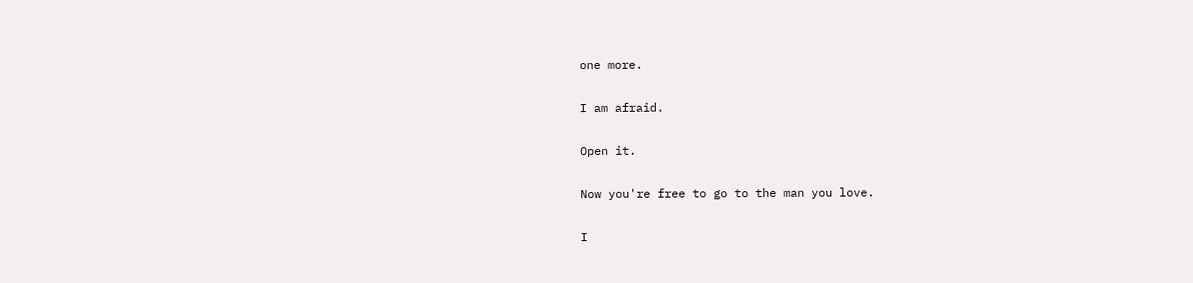one more.

I am afraid.

Open it.

Now you're free to go to the man you love.

I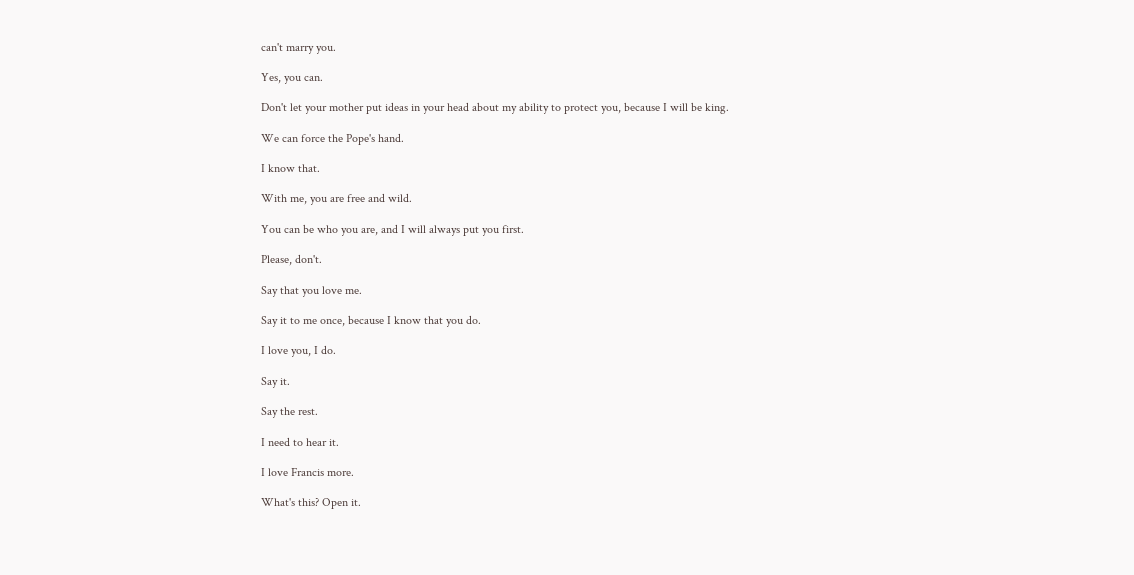can't marry you.

Yes, you can.

Don't let your mother put ideas in your head about my ability to protect you, because I will be king.

We can force the Pope's hand.

I know that.

With me, you are free and wild.

You can be who you are, and I will always put you first.

Please, don't.

Say that you love me.

Say it to me once, because I know that you do.

I love you, I do.

Say it.

Say the rest.

I need to hear it.

I love Francis more.

What's this? Open it.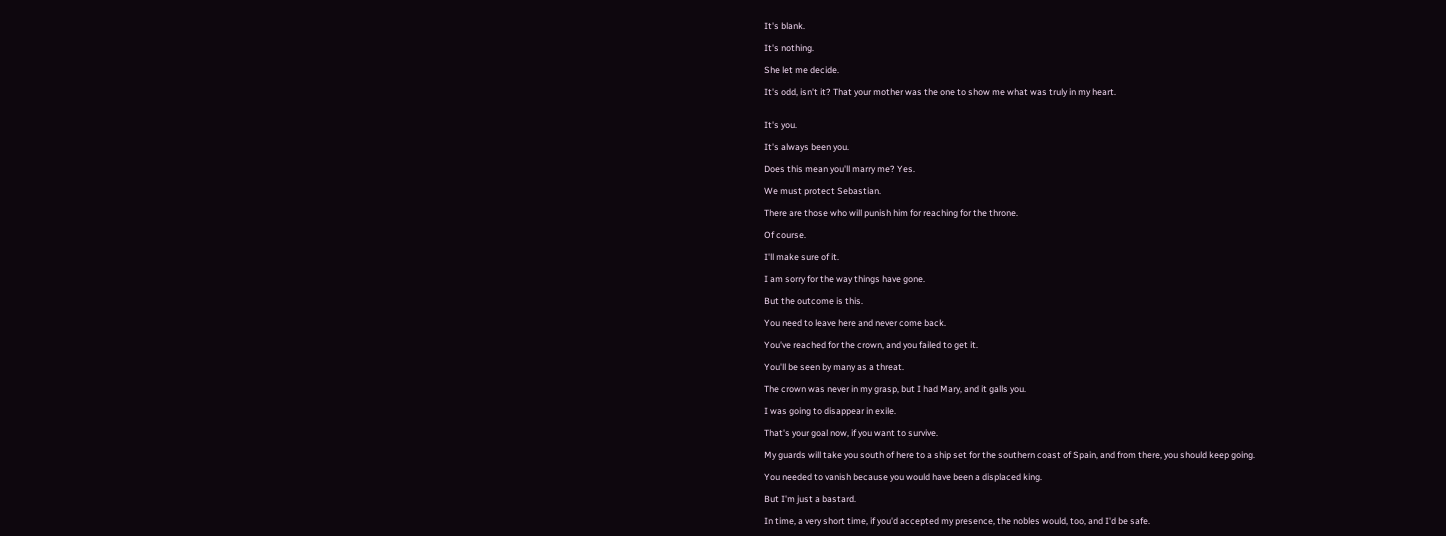It's blank.

It's nothing.

She let me decide.

It's odd, isn't it? That your mother was the one to show me what was truly in my heart.


It's you.

It's always been you.

Does this mean you'll marry me? Yes.

We must protect Sebastian.

There are those who will punish him for reaching for the throne.

Of course.

I'll make sure of it.

I am sorry for the way things have gone.

But the outcome is this.

You need to leave here and never come back.

You've reached for the crown, and you failed to get it.

You'll be seen by many as a threat.

The crown was never in my grasp, but I had Mary, and it galls you.

I was going to disappear in exile.

That's your goal now, if you want to survive.

My guards will take you south of here to a ship set for the southern coast of Spain, and from there, you should keep going.

You needed to vanish because you would have been a displaced king.

But I'm just a bastard.

In time, a very short time, if you'd accepted my presence, the nobles would, too, and I'd be safe.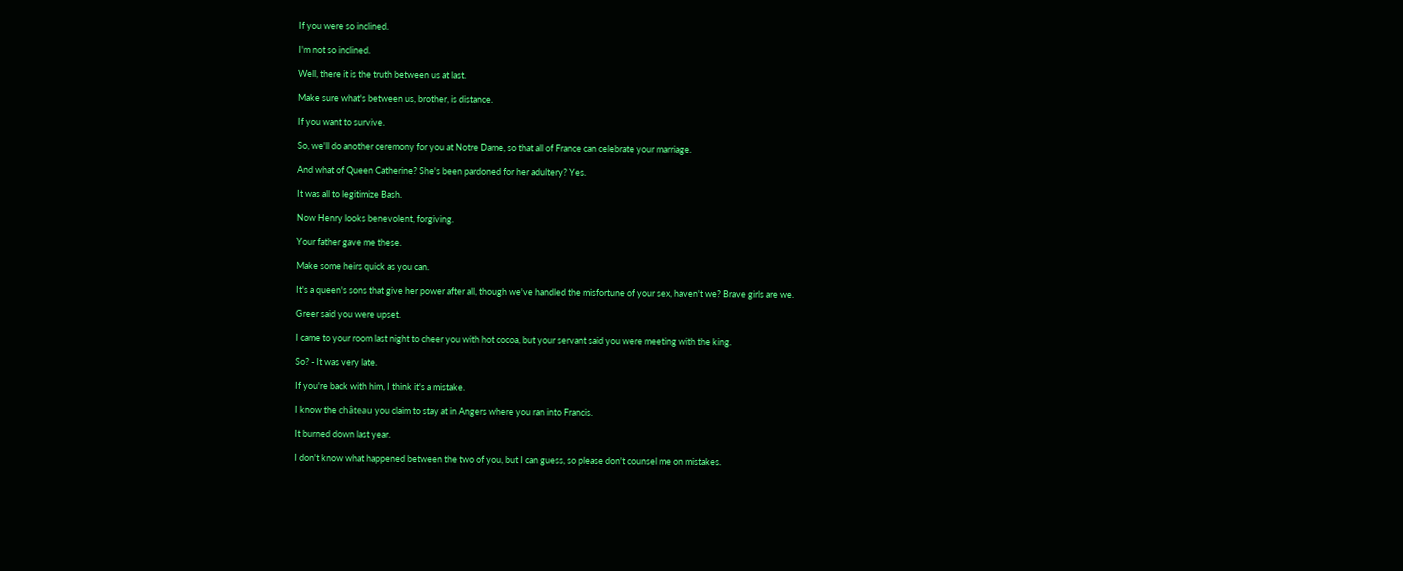If you were so inclined.

I'm not so inclined.

Well, there it is the truth between us at last.

Make sure what's between us, brother, is distance.

If you want to survive.

So, we'll do another ceremony for you at Notre Dame, so that all of France can celebrate your marriage.

And what of Queen Catherine? She's been pardoned for her adultery? Yes.

It was all to legitimize Bash.

Now Henry looks benevolent, forgiving.

Your father gave me these.

Make some heirs quick as you can.

It's a queen's sons that give her power after all, though we've handled the misfortune of your sex, haven't we? Brave girls are we.

Greer said you were upset.

I came to your room last night to cheer you with hot cocoa, but your servant said you were meeting with the king.

So? - It was very late.

If you're back with him, I think it's a mistake.

I know the château you claim to stay at in Angers where you ran into Francis.

It burned down last year.

I don't know what happened between the two of you, but I can guess, so please don't counsel me on mistakes.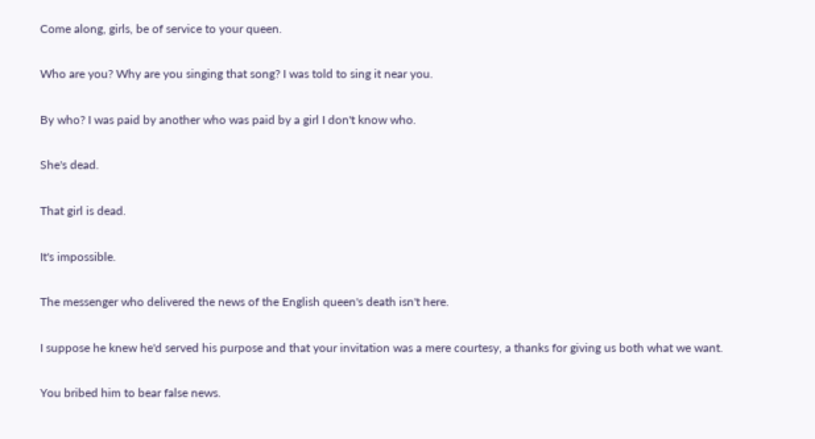Come along, girls, be of service to your queen.

Who are you? Why are you singing that song? I was told to sing it near you.

By who? I was paid by another who was paid by a girl I don't know who.

She's dead.

That girl is dead.

It's impossible.

The messenger who delivered the news of the English queen's death isn't here.

I suppose he knew he'd served his purpose and that your invitation was a mere courtesy, a thanks for giving us both what we want.

You bribed him to bear false news.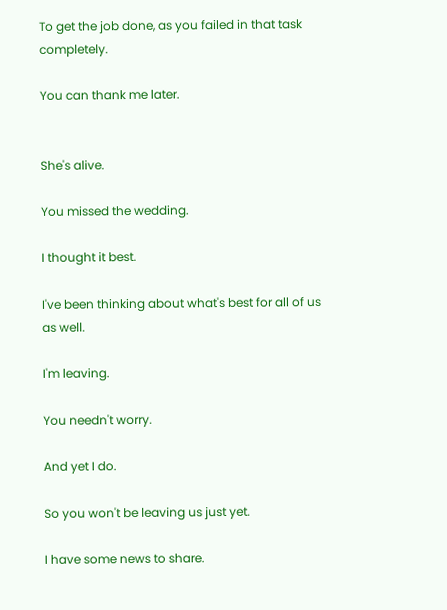To get the job done, as you failed in that task completely.

You can thank me later.


She's alive.

You missed the wedding.

I thought it best.

I've been thinking about what's best for all of us as well.

I'm leaving.

You needn't worry.

And yet I do.

So you won't be leaving us just yet.

I have some news to share.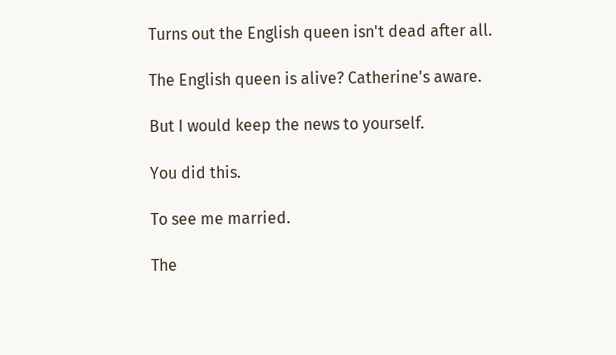Turns out the English queen isn't dead after all.

The English queen is alive? Catherine's aware.

But I would keep the news to yourself.

You did this.

To see me married.

The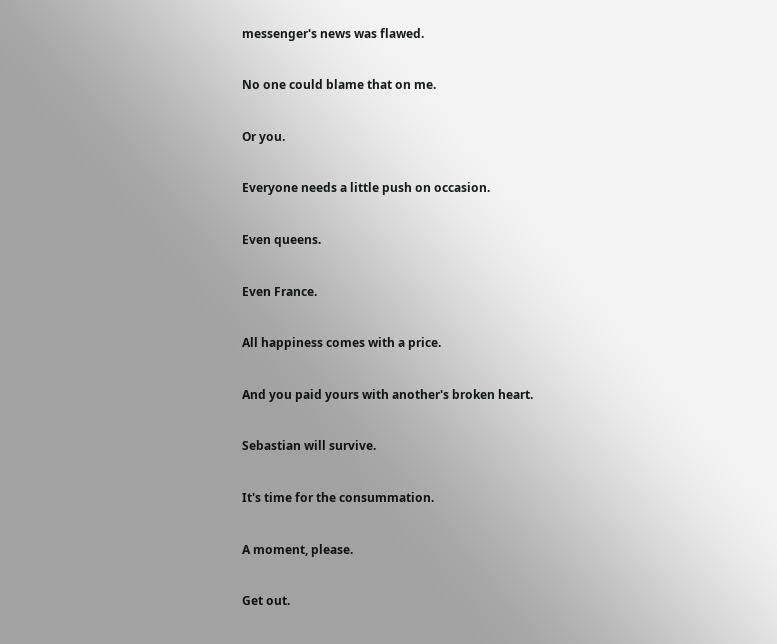messenger's news was flawed.

No one could blame that on me.

Or you.

Everyone needs a little push on occasion.

Even queens.

Even France.

All happiness comes with a price.

And you paid yours with another's broken heart.

Sebastian will survive.

It's time for the consummation.

A moment, please.

Get out.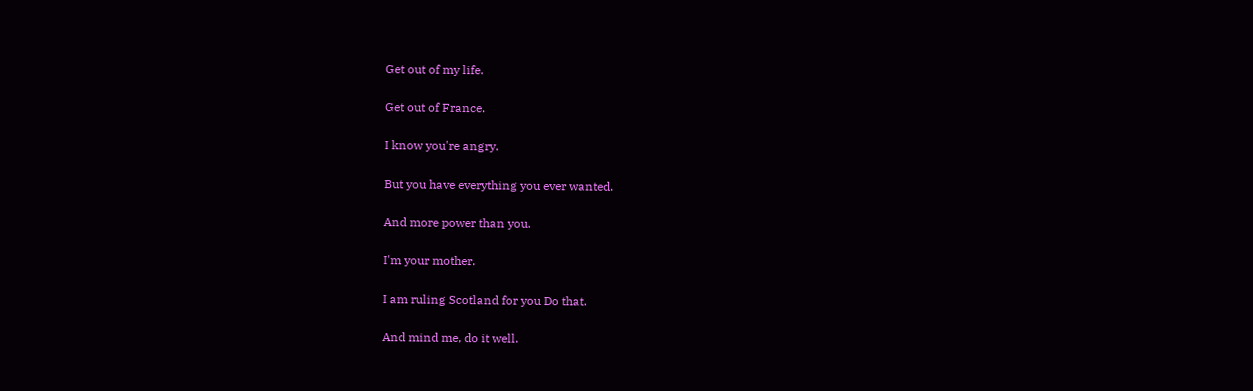Get out of my life.

Get out of France.

I know you're angry.

But you have everything you ever wanted.

And more power than you.

I'm your mother.

I am ruling Scotland for you Do that.

And mind me, do it well.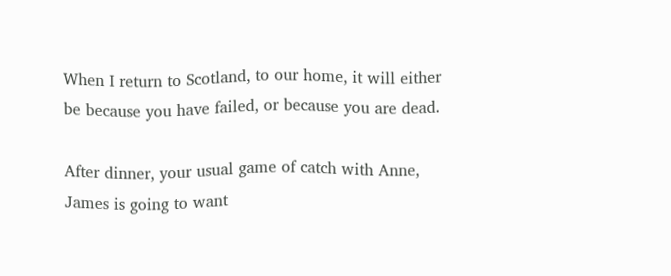When I return to Scotland, to our home, it will either be because you have failed, or because you are dead.

After dinner, your usual game of catch with Anne, James is going to want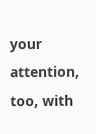your attention, too, with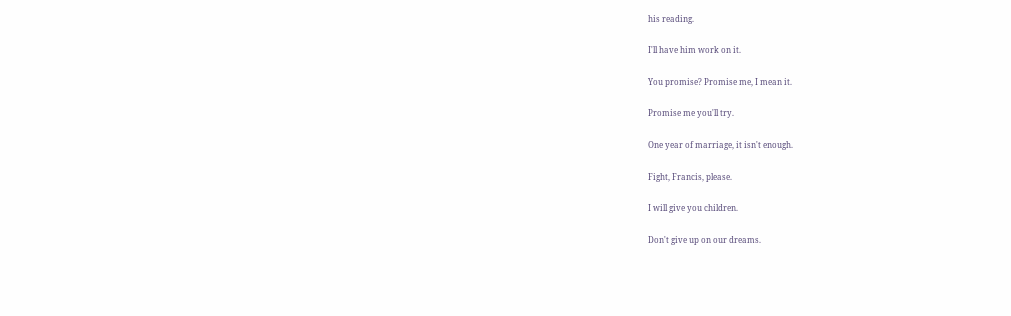his reading.

I'll have him work on it.

You promise? Promise me, I mean it.

Promise me you'll try.

One year of marriage, it isn't enough.

Fight, Francis, please.

I will give you children.

Don't give up on our dreams.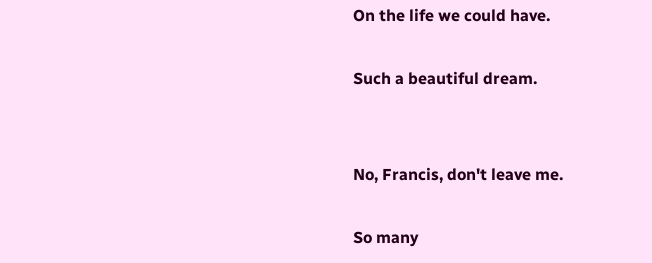On the life we could have.

Such a beautiful dream.


No, Francis, don't leave me.

So many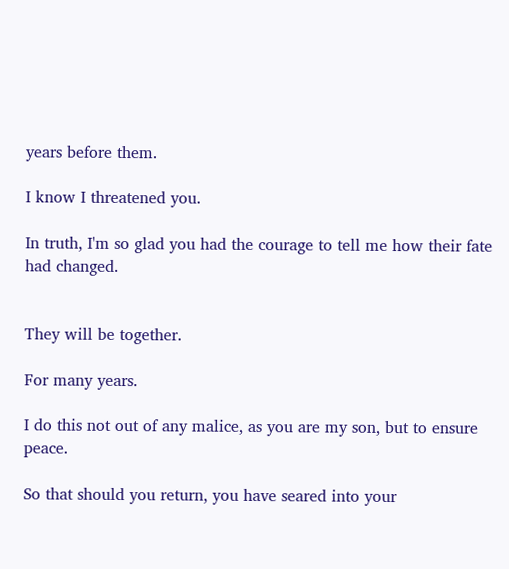years before them.

I know I threatened you.

In truth, I'm so glad you had the courage to tell me how their fate had changed.


They will be together.

For many years.

I do this not out of any malice, as you are my son, but to ensure peace.

So that should you return, you have seared into your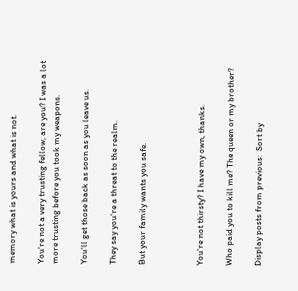memory what is yours and what is not.

You're not a very trusting fellow, are you? I was a lot more trusting before you took my weapons.

You'll get those back as soon as you leave us.

They say you're a threat to the realm.

But your family wants you safe.



You're not thirsty? I have my own, thanks.

Who paid you to kill me? The queen or my brother?

Display posts from previous:  Sort by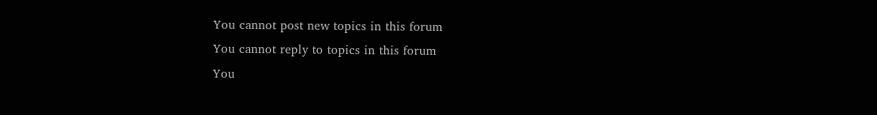You cannot post new topics in this forum
You cannot reply to topics in this forum
You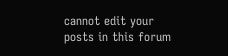cannot edit your posts in this forum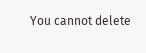You cannot delete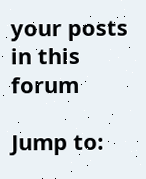your posts in this forum

Jump to: